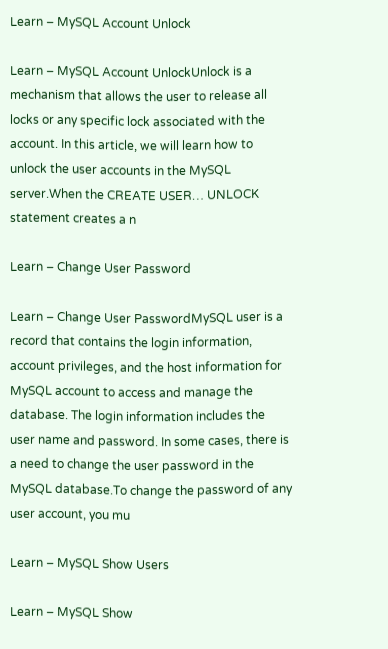Learn – MySQL Account Unlock

Learn – MySQL Account UnlockUnlock is a mechanism that allows the user to release all locks or any specific lock associated with the account. In this article, we will learn how to unlock the user accounts in the MySQL server.When the CREATE USER… UNLOCK statement creates a n

Learn – Change User Password

Learn – Change User PasswordMySQL user is a record that contains the login information, account privileges, and the host information for MySQL account to access and manage the database. The login information includes the user name and password. In some cases, there is a need to change the user password in the MySQL database.To change the password of any user account, you mu

Learn – MySQL Show Users

Learn – MySQL Show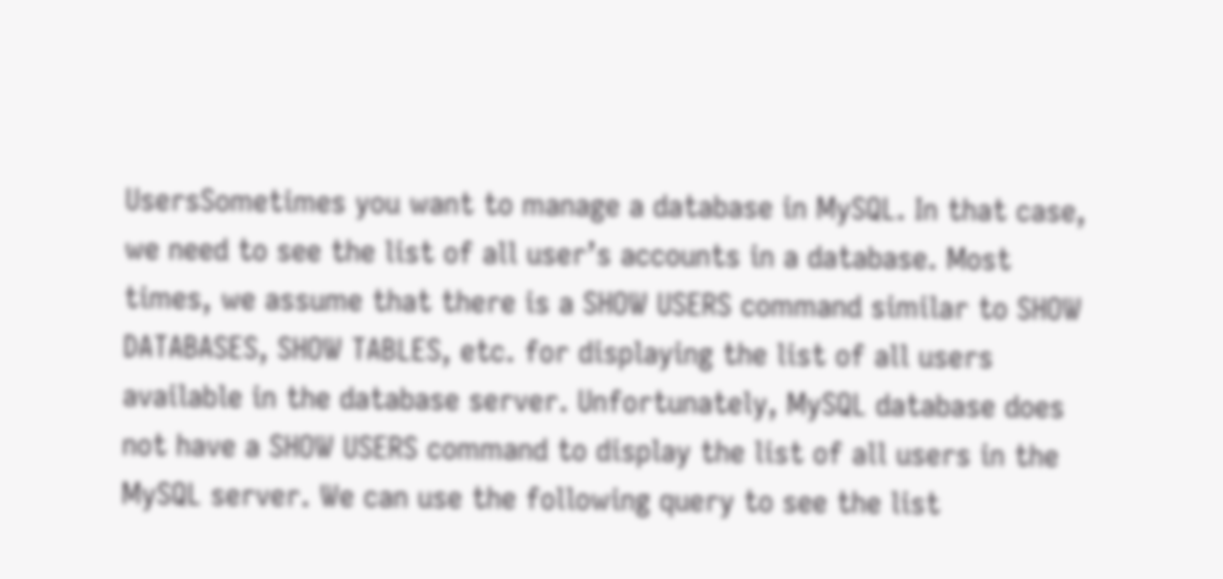UsersSometimes you want to manage a database in MySQL. In that case, we need to see the list of all user’s accounts in a database. Most times, we assume that there is a SHOW USERS command similar to SHOW DATABASES, SHOW TABLES, etc. for displaying the list of all users available in the database server. Unfortunately, MySQL database does not have a SHOW USERS command to display the list of all users in the MySQL server. We can use the following query to see the list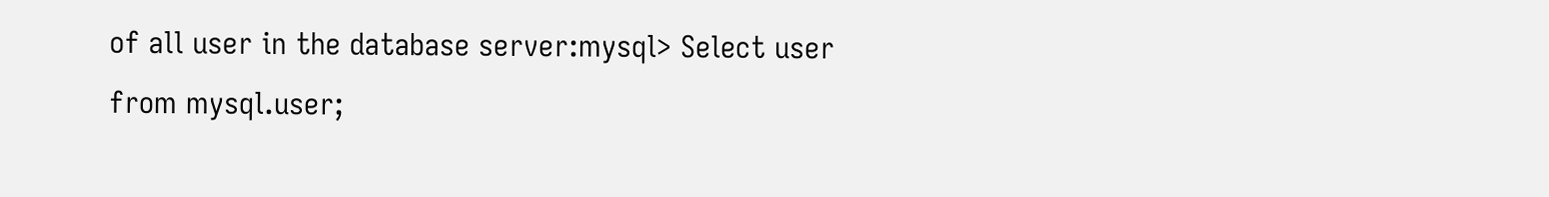of all user in the database server:mysql> Select user from mysql.user;